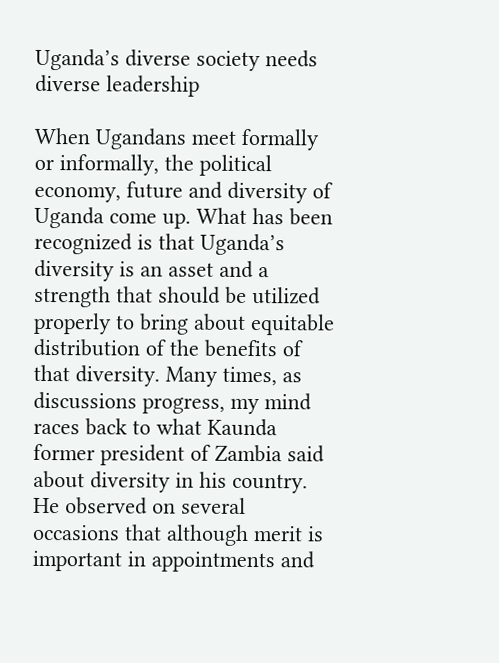Uganda’s diverse society needs diverse leadership

When Ugandans meet formally or informally, the political economy, future and diversity of Uganda come up. What has been recognized is that Uganda’s diversity is an asset and a strength that should be utilized properly to bring about equitable distribution of the benefits of that diversity. Many times, as discussions progress, my mind races back to what Kaunda former president of Zambia said about diversity in his country. He observed on several occasions that although merit is important in appointments and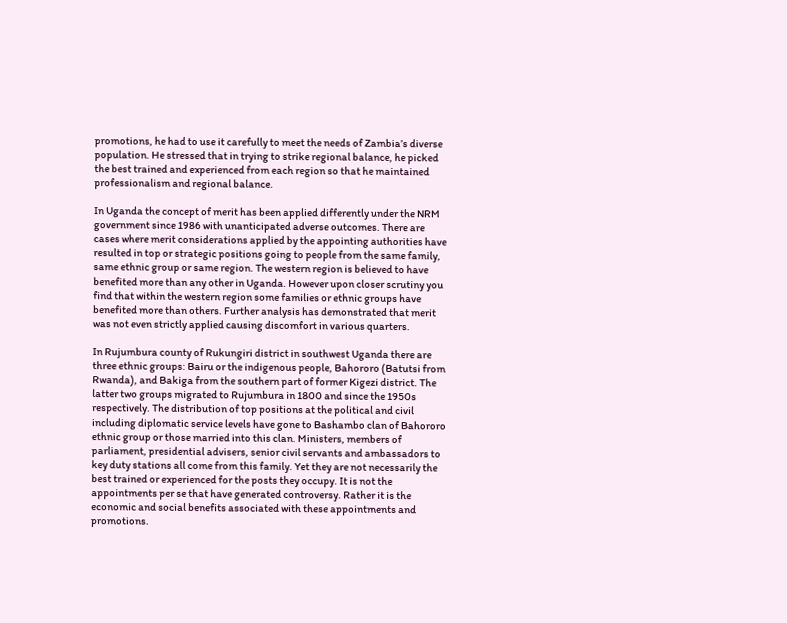promotions, he had to use it carefully to meet the needs of Zambia’s diverse population. He stressed that in trying to strike regional balance, he picked the best trained and experienced from each region so that he maintained professionalism and regional balance.

In Uganda the concept of merit has been applied differently under the NRM government since 1986 with unanticipated adverse outcomes. There are cases where merit considerations applied by the appointing authorities have resulted in top or strategic positions going to people from the same family, same ethnic group or same region. The western region is believed to have benefited more than any other in Uganda. However upon closer scrutiny you find that within the western region some families or ethnic groups have benefited more than others. Further analysis has demonstrated that merit was not even strictly applied causing discomfort in various quarters.

In Rujumbura county of Rukungiri district in southwest Uganda there are three ethnic groups: Bairu or the indigenous people, Bahororo (Batutsi from Rwanda), and Bakiga from the southern part of former Kigezi district. The latter two groups migrated to Rujumbura in 1800 and since the 1950s respectively. The distribution of top positions at the political and civil including diplomatic service levels have gone to Bashambo clan of Bahororo ethnic group or those married into this clan. Ministers, members of parliament, presidential advisers, senior civil servants and ambassadors to key duty stations all come from this family. Yet they are not necessarily the best trained or experienced for the posts they occupy. It is not the appointments per se that have generated controversy. Rather it is the economic and social benefits associated with these appointments and promotions.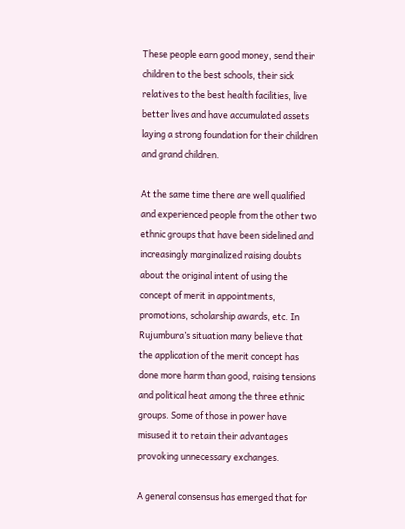These people earn good money, send their children to the best schools, their sick relatives to the best health facilities, live better lives and have accumulated assets laying a strong foundation for their children and grand children.

At the same time there are well qualified and experienced people from the other two ethnic groups that have been sidelined and increasingly marginalized raising doubts about the original intent of using the concept of merit in appointments, promotions, scholarship awards, etc. In Rujumbura’s situation many believe that the application of the merit concept has done more harm than good, raising tensions and political heat among the three ethnic groups. Some of those in power have misused it to retain their advantages provoking unnecessary exchanges.

A general consensus has emerged that for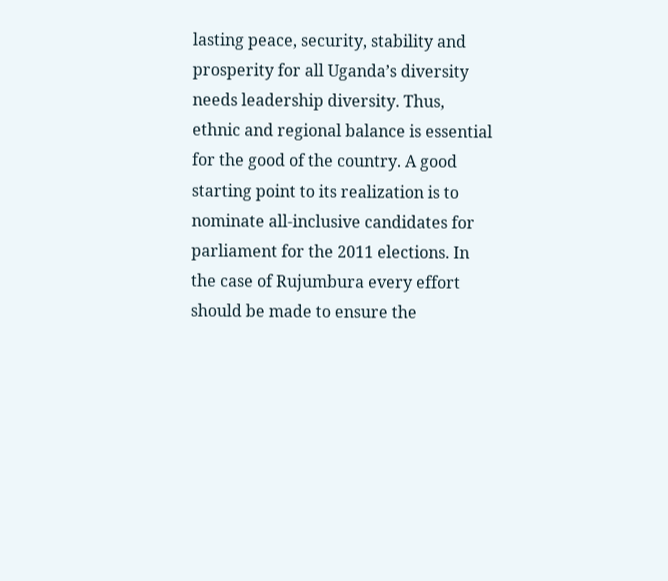lasting peace, security, stability and prosperity for all Uganda’s diversity needs leadership diversity. Thus, ethnic and regional balance is essential for the good of the country. A good starting point to its realization is to nominate all-inclusive candidates for parliament for the 2011 elections. In the case of Rujumbura every effort should be made to ensure the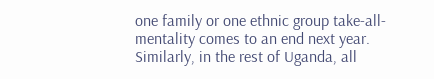one family or one ethnic group take-all-mentality comes to an end next year. Similarly, in the rest of Uganda, all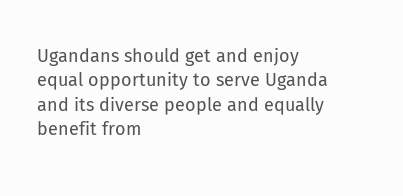Ugandans should get and enjoy equal opportunity to serve Uganda and its diverse people and equally benefit from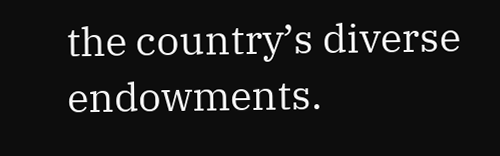the country’s diverse endowments.